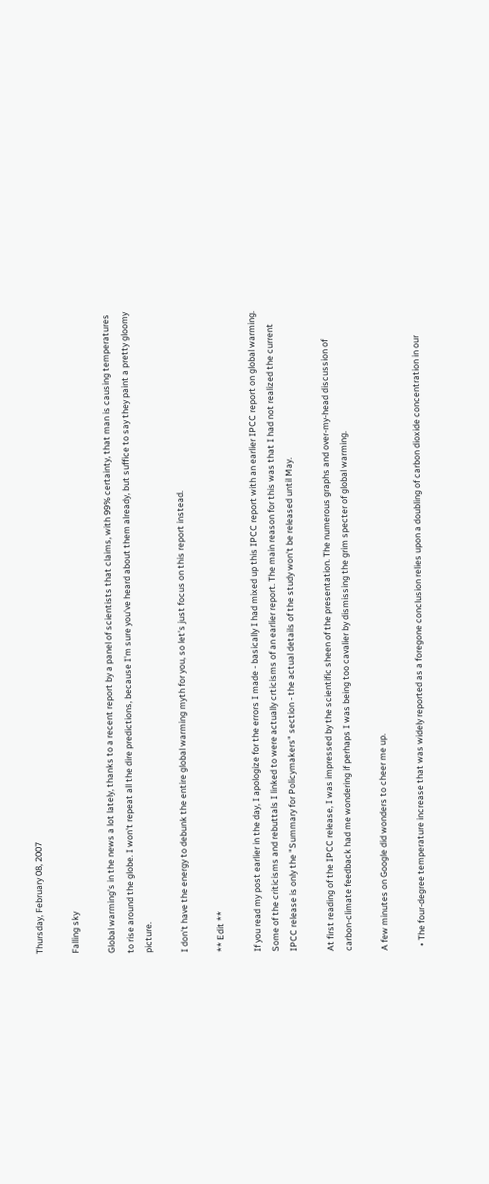Thursday, February 08, 2007

Falling sky

Global warming's in the news a lot lately, thanks to a recent report by a panel of scientists that claims, with 99% certainty, that man is causing temperatures to rise around the globe. I won't repeat all the dire predictions, because I'm sure you've heard about them already, but suffice to say they paint a pretty gloomy picture.

I don't have the energy to debunk the entire global warming myth for you, so let's just focus on this report instead.

** Edit **

If you read my post earlier in the day, I apologize for the errors I made - basically I had mixed up this IPCC report with an earlier IPCC report on global warming. Some of the criticisms and rebuttals I linked to were actually crticisms of an earlier report. The main reason for this was that I had not realized the current IPCC release is only the "Summary for Policymakers" section - the actual details of the study won't be released until May.

At first reading of the IPCC release, I was impressed by the scientific sheen of the presentation. The numerous graphs and over-my-head discussion of carbon-climate feedback had me wondering if perhaps I was being too cavalier by dismissing the grim specter of global warming.

A few minutes on Google did wonders to cheer me up.

  • The four-degree temperature increase that was widely reported as a foregone conclusion relies upon a doubling of carbon dioxide concentration in our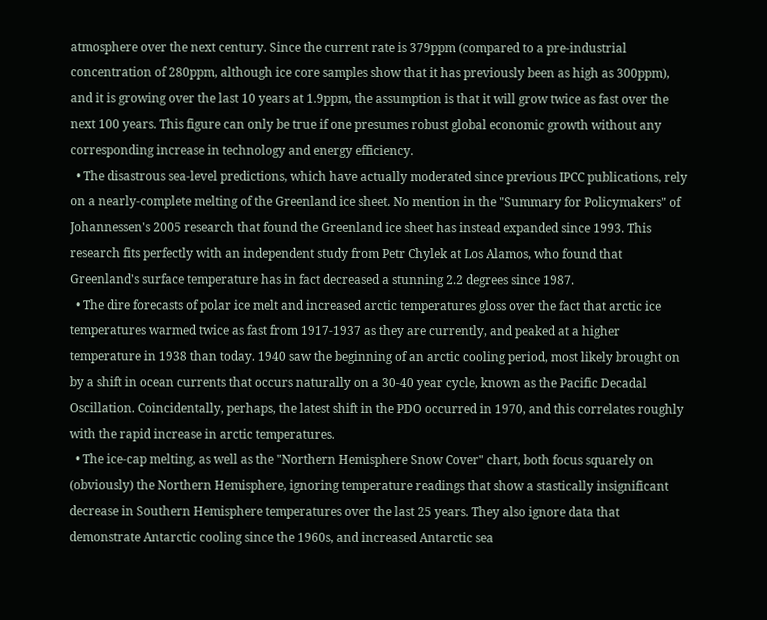atmosphere over the next century. Since the current rate is 379ppm (compared to a pre-industrial concentration of 280ppm, although ice core samples show that it has previously been as high as 300ppm), and it is growing over the last 10 years at 1.9ppm, the assumption is that it will grow twice as fast over the next 100 years. This figure can only be true if one presumes robust global economic growth without any corresponding increase in technology and energy efficiency.
  • The disastrous sea-level predictions, which have actually moderated since previous IPCC publications, rely on a nearly-complete melting of the Greenland ice sheet. No mention in the "Summary for Policymakers" of Johannessen's 2005 research that found the Greenland ice sheet has instead expanded since 1993. This research fits perfectly with an independent study from Petr Chylek at Los Alamos, who found that Greenland's surface temperature has in fact decreased a stunning 2.2 degrees since 1987.
  • The dire forecasts of polar ice melt and increased arctic temperatures gloss over the fact that arctic ice temperatures warmed twice as fast from 1917-1937 as they are currently, and peaked at a higher temperature in 1938 than today. 1940 saw the beginning of an arctic cooling period, most likely brought on by a shift in ocean currents that occurs naturally on a 30-40 year cycle, known as the Pacific Decadal Oscillation. Coincidentally, perhaps, the latest shift in the PDO occurred in 1970, and this correlates roughly with the rapid increase in arctic temperatures.
  • The ice-cap melting, as well as the "Northern Hemisphere Snow Cover" chart, both focus squarely on (obviously) the Northern Hemisphere, ignoring temperature readings that show a stastically insignificant decrease in Southern Hemisphere temperatures over the last 25 years. They also ignore data that demonstrate Antarctic cooling since the 1960s, and increased Antarctic sea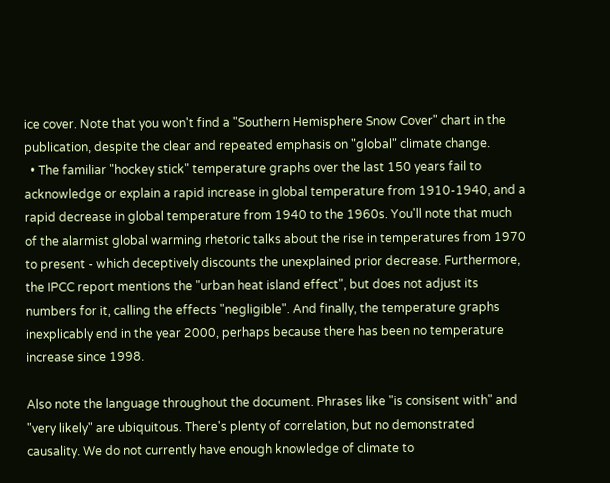ice cover. Note that you won't find a "Southern Hemisphere Snow Cover" chart in the publication, despite the clear and repeated emphasis on "global" climate change.
  • The familiar "hockey stick" temperature graphs over the last 150 years fail to acknowledge or explain a rapid increase in global temperature from 1910-1940, and a rapid decrease in global temperature from 1940 to the 1960s. You'll note that much of the alarmist global warming rhetoric talks about the rise in temperatures from 1970 to present - which deceptively discounts the unexplained prior decrease. Furthermore, the IPCC report mentions the "urban heat island effect", but does not adjust its numbers for it, calling the effects "negligible". And finally, the temperature graphs inexplicably end in the year 2000, perhaps because there has been no temperature increase since 1998.

Also note the language throughout the document. Phrases like "is consisent with" and "very likely" are ubiquitous. There's plenty of correlation, but no demonstrated causality. We do not currently have enough knowledge of climate to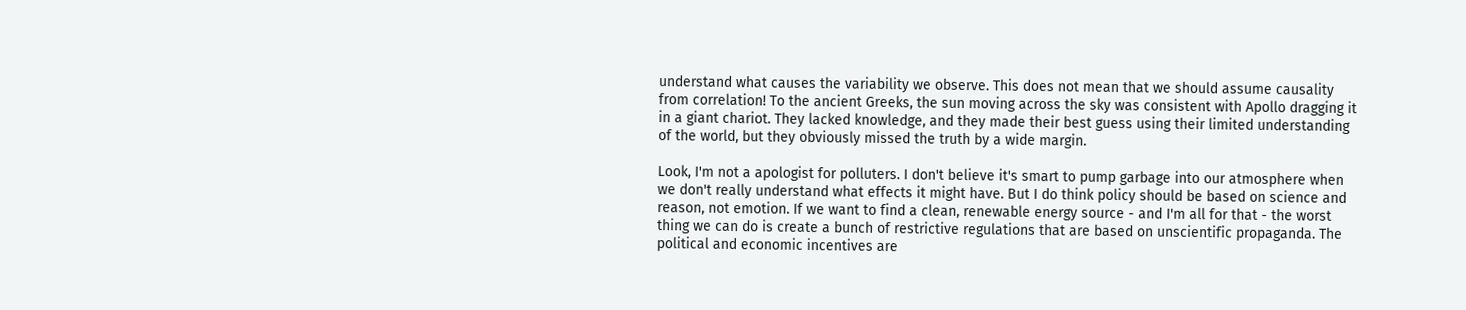understand what causes the variability we observe. This does not mean that we should assume causality from correlation! To the ancient Greeks, the sun moving across the sky was consistent with Apollo dragging it in a giant chariot. They lacked knowledge, and they made their best guess using their limited understanding of the world, but they obviously missed the truth by a wide margin.

Look, I'm not a apologist for polluters. I don't believe it's smart to pump garbage into our atmosphere when we don't really understand what effects it might have. But I do think policy should be based on science and reason, not emotion. If we want to find a clean, renewable energy source - and I'm all for that - the worst thing we can do is create a bunch of restrictive regulations that are based on unscientific propaganda. The political and economic incentives are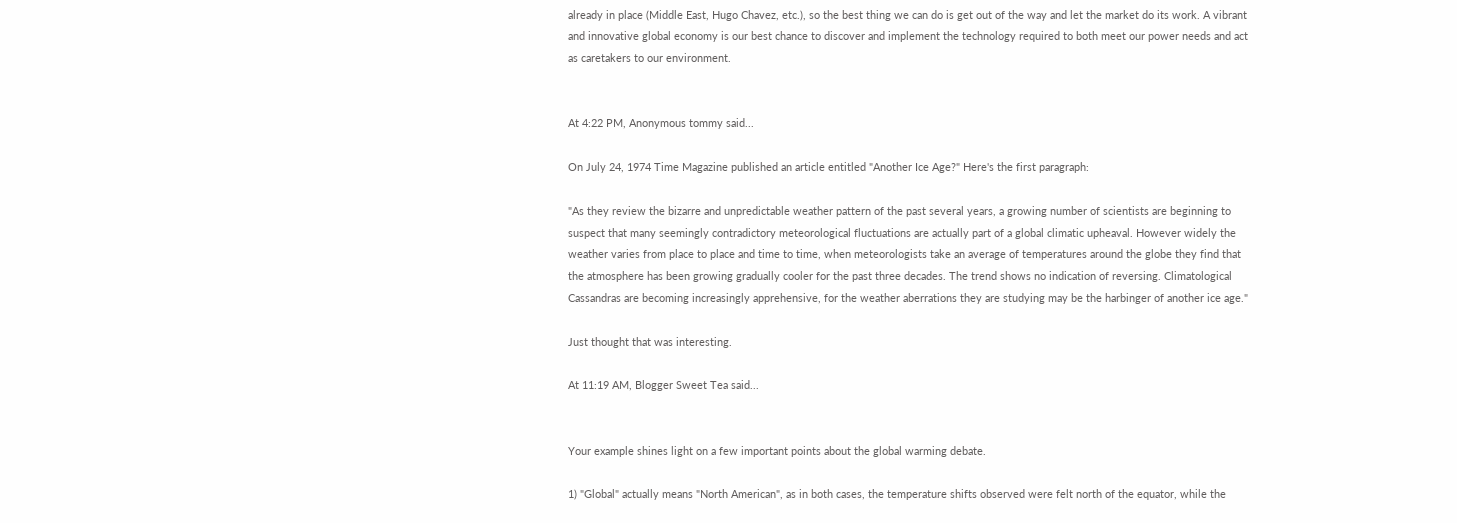already in place (Middle East, Hugo Chavez, etc.), so the best thing we can do is get out of the way and let the market do its work. A vibrant and innovative global economy is our best chance to discover and implement the technology required to both meet our power needs and act as caretakers to our environment.


At 4:22 PM, Anonymous tommy said...

On July 24, 1974 Time Magazine published an article entitled "Another Ice Age?" Here's the first paragraph:

"As they review the bizarre and unpredictable weather pattern of the past several years, a growing number of scientists are beginning to suspect that many seemingly contradictory meteorological fluctuations are actually part of a global climatic upheaval. However widely the weather varies from place to place and time to time, when meteorologists take an average of temperatures around the globe they find that the atmosphere has been growing gradually cooler for the past three decades. The trend shows no indication of reversing. Climatological Cassandras are becoming increasingly apprehensive, for the weather aberrations they are studying may be the harbinger of another ice age."

Just thought that was interesting.

At 11:19 AM, Blogger Sweet Tea said...


Your example shines light on a few important points about the global warming debate.

1) "Global" actually means "North American", as in both cases, the temperature shifts observed were felt north of the equator, while the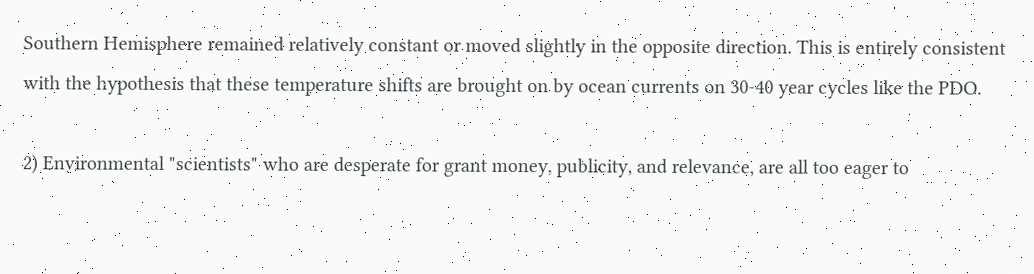Southern Hemisphere remained relatively constant or moved slightly in the opposite direction. This is entirely consistent with the hypothesis that these temperature shifts are brought on by ocean currents on 30-40 year cycles like the PDO.

2) Environmental "scientists" who are desperate for grant money, publicity, and relevance, are all too eager to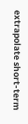extrapolate short-term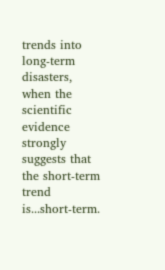trends into long-term disasters, when the scientific evidence strongly suggests that the short-term trend is...short-term.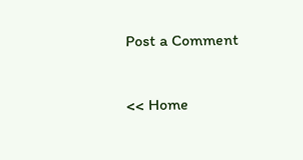Post a Comment

<< Home